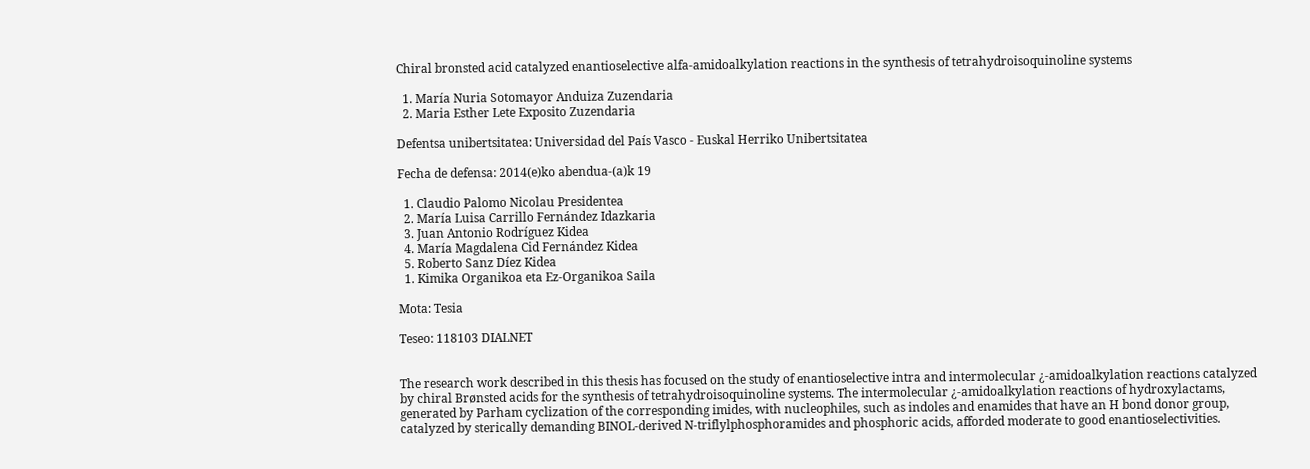Chiral bronsted acid catalyzed enantioselective alfa-amidoalkylation reactions in the synthesis of tetrahydroisoquinoline systems

  1. María Nuria Sotomayor Anduiza Zuzendaria
  2. Maria Esther Lete Exposito Zuzendaria

Defentsa unibertsitatea: Universidad del País Vasco - Euskal Herriko Unibertsitatea

Fecha de defensa: 2014(e)ko abendua-(a)k 19

  1. Claudio Palomo Nicolau Presidentea
  2. María Luisa Carrillo Fernández Idazkaria
  3. Juan Antonio Rodríguez Kidea
  4. María Magdalena Cid Fernández Kidea
  5. Roberto Sanz Díez Kidea
  1. Kimika Organikoa eta Ez-Organikoa Saila

Mota: Tesia

Teseo: 118103 DIALNET


The research work described in this thesis has focused on the study of enantioselective intra and intermolecular ¿-amidoalkylation reactions catalyzed by chiral Brønsted acids for the synthesis of tetrahydroisoquinoline systems. The intermolecular ¿-amidoalkylation reactions of hydroxylactams, generated by Parham cyclization of the corresponding imides, with nucleophiles, such as indoles and enamides that have an H bond donor group, catalyzed by sterically demanding BINOL-derived N-triflylphosphoramides and phosphoric acids, afforded moderate to good enantioselectivities.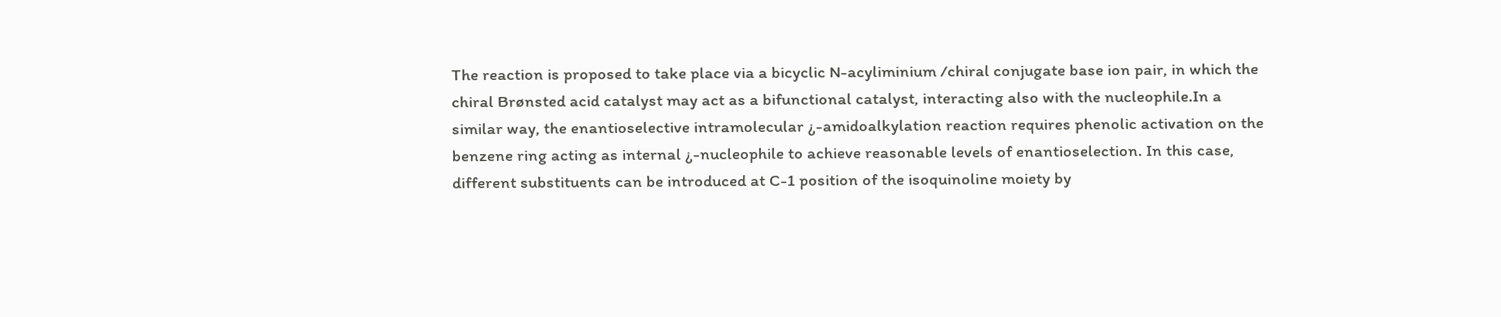The reaction is proposed to take place via a bicyclic N-acyliminium /chiral conjugate base ion pair, in which the chiral Brønsted acid catalyst may act as a bifunctional catalyst, interacting also with the nucleophile.In a similar way, the enantioselective intramolecular ¿-amidoalkylation reaction requires phenolic activation on the benzene ring acting as internal ¿-nucleophile to achieve reasonable levels of enantioselection. In this case, different substituents can be introduced at C-1 position of the isoquinoline moiety by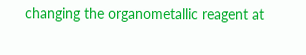changing the organometallic reagent at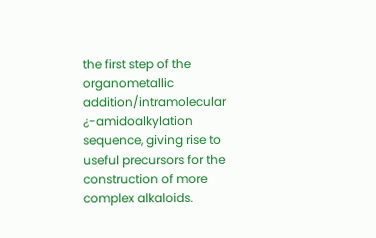the first step of the organometallic addition/intramolecular ¿-amidoalkylation sequence, giving rise to useful precursors for the construction of more complex alkaloids.